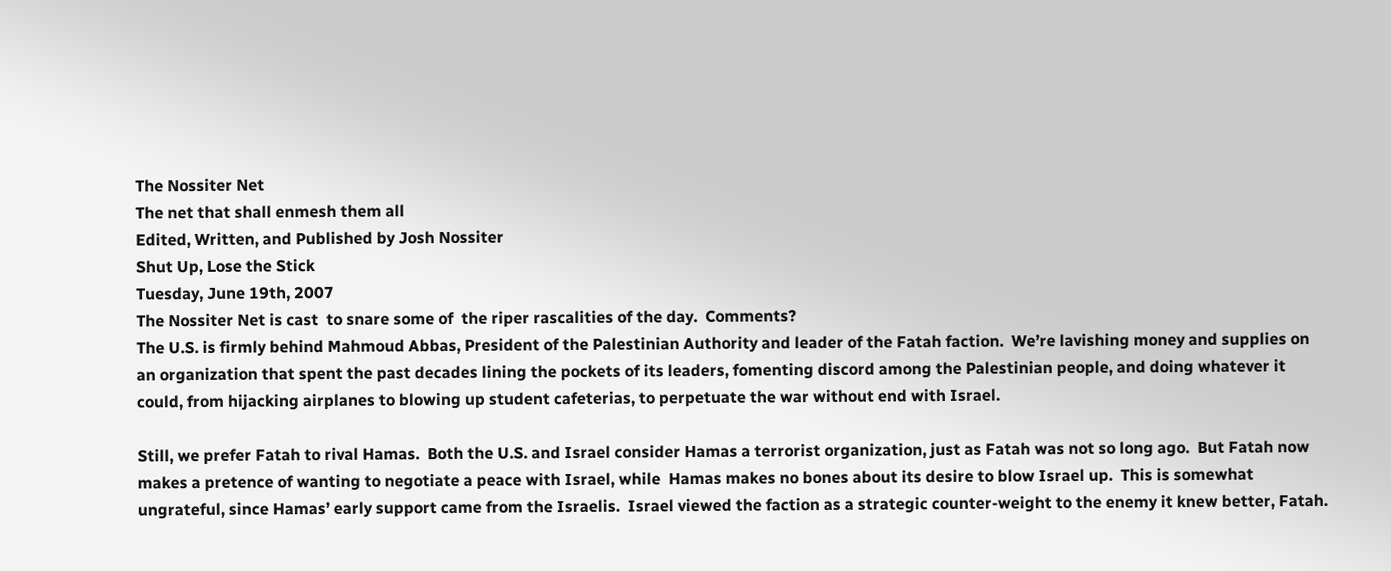The Nossiter Net
The net that shall enmesh them all
Edited, Written, and Published by Josh Nossiter
Shut Up, Lose the Stick
Tuesday, June 19th, 2007
The Nossiter Net is cast  to snare some of  the riper rascalities of the day.  Comments?
The U.S. is firmly behind Mahmoud Abbas, President of the Palestinian Authority and leader of the Fatah faction.  We’re lavishing money and supplies on an organization that spent the past decades lining the pockets of its leaders, fomenting discord among the Palestinian people, and doing whatever it could, from hijacking airplanes to blowing up student cafeterias, to perpetuate the war without end with Israel.

Still, we prefer Fatah to rival Hamas.  Both the U.S. and Israel consider Hamas a terrorist organization, just as Fatah was not so long ago.  But Fatah now makes a pretence of wanting to negotiate a peace with Israel, while  Hamas makes no bones about its desire to blow Israel up.  This is somewhat ungrateful, since Hamas’ early support came from the Israelis.  Israel viewed the faction as a strategic counter-weight to the enemy it knew better, Fatah.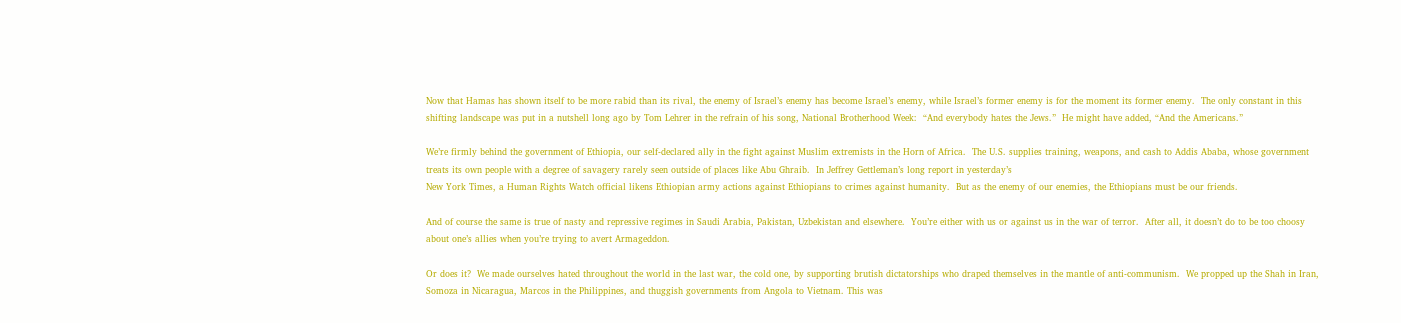Now that Hamas has shown itself to be more rabid than its rival, the enemy of Israel’s enemy has become Israel’s enemy, while Israel’s former enemy is for the moment its former enemy.  The only constant in this shifting landscape was put in a nutshell long ago by Tom Lehrer in the refrain of his song, National Brotherhood Week:  “And everybody hates the Jews.”  He might have added, “And the Americans.”

We’re firmly behind the government of Ethiopia, our self-declared ally in the fight against Muslim extremists in the Horn of Africa.  The U.S. supplies training, weapons, and cash to Addis Ababa, whose government treats its own people with a degree of savagery rarely seen outside of places like Abu Ghraib.  In Jeffrey Gettleman’s long report in yesterday’s
New York Times, a Human Rights Watch official likens Ethiopian army actions against Ethiopians to crimes against humanity.  But as the enemy of our enemies, the Ethiopians must be our friends.

And of course the same is true of nasty and repressive regimes in Saudi Arabia, Pakistan, Uzbekistan and elsewhere.  You’re either with us or against us in the war of terror.  After all, it doesn’t do to be too choosy about one’s allies when you’re trying to avert Armageddon.

Or does it?  We made ourselves hated throughout the world in the last war, the cold one, by supporting brutish dictatorships who draped themselves in the mantle of anti-communism.  We propped up the Shah in Iran, Somoza in Nicaragua, Marcos in the Philippines, and thuggish governments from Angola to Vietnam. This was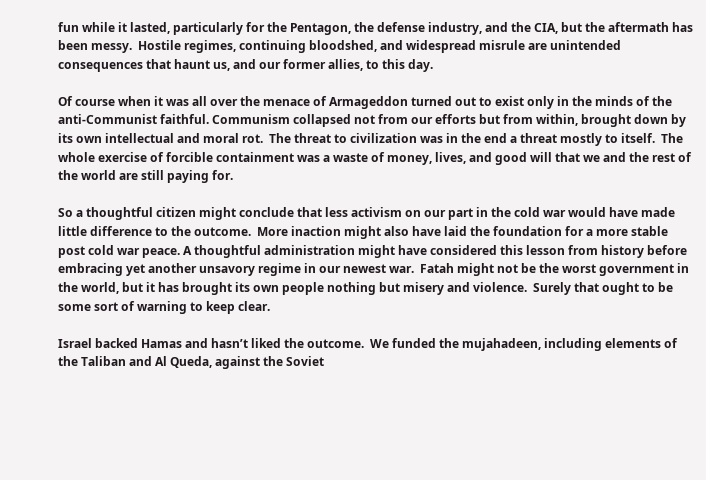fun while it lasted, particularly for the Pentagon, the defense industry, and the CIA, but the aftermath has been messy.  Hostile regimes, continuing bloodshed, and widespread misrule are unintended consequences that haunt us, and our former allies, to this day.

Of course when it was all over the menace of Armageddon turned out to exist only in the minds of the anti-Communist faithful. Communism collapsed not from our efforts but from within, brought down by its own intellectual and moral rot.  The threat to civilization was in the end a threat mostly to itself.  The whole exercise of forcible containment was a waste of money, lives, and good will that we and the rest of the world are still paying for.

So a thoughtful citizen might conclude that less activism on our part in the cold war would have made little difference to the outcome.  More inaction might also have laid the foundation for a more stable post cold war peace. A thoughtful administration might have considered this lesson from history before embracing yet another unsavory regime in our newest war.  Fatah might not be the worst government in the world, but it has brought its own people nothing but misery and violence.  Surely that ought to be some sort of warning to keep clear.

Israel backed Hamas and hasn’t liked the outcome.  We funded the mujahadeen, including elements of the Taliban and Al Queda, against the Soviet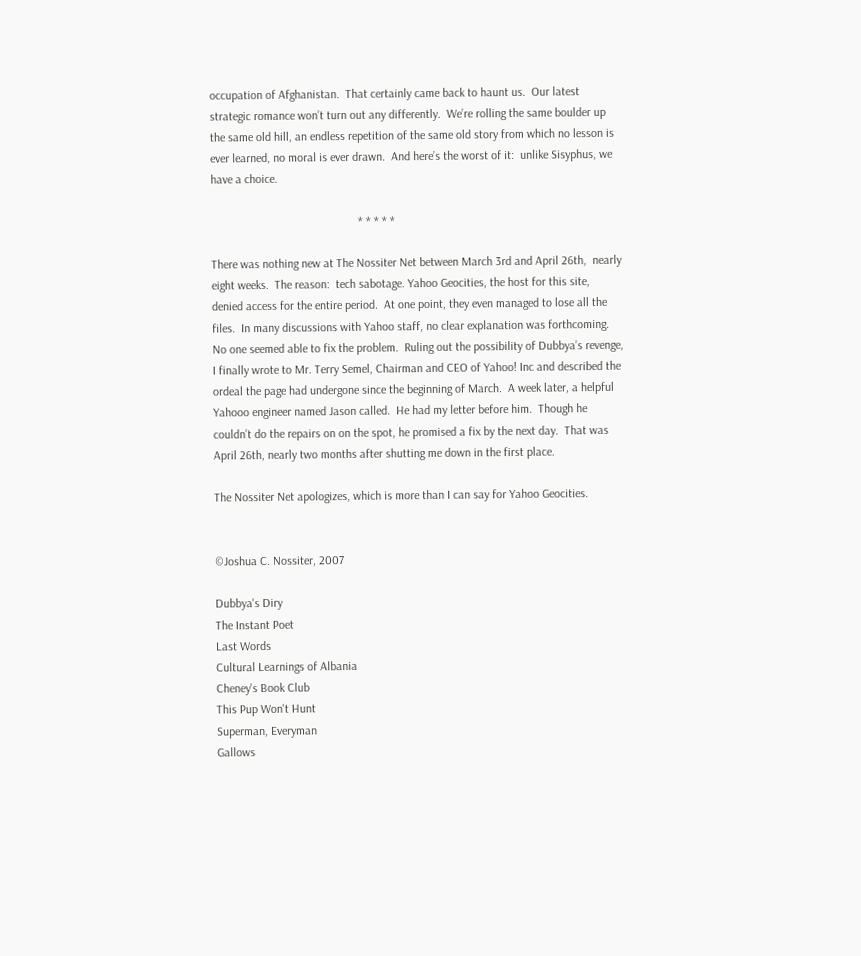occupation of Afghanistan.  That certainly came back to haunt us.  Our latest strategic romance won’t turn out any differently.  We’re rolling the same boulder up the same old hill, an endless repetition of the same old story from which no lesson is ever learned, no moral is ever drawn.  And here’s the worst of it:  unlike Sisyphus, we have a choice.

                                                 * * * * *

There was nothing new at The Nossiter Net between March 3rd and April 26th,  nearly eight weeks.  The reason:  tech sabotage. Yahoo Geocities, the host for this site, denied access for the entire period.  At one point, they even managed to lose all the files.  In many discussions with Yahoo staff, no clear explanation was forthcoming.  No one seemed able to fix the problem.  Ruling out the possibility of Dubbya’s revenge, I finally wrote to Mr. Terry Semel, Chairman and CEO of Yahoo! Inc and described the ordeal the page had undergone since the beginning of March.  A week later, a helpful Yahooo engineer named Jason called.  He had my letter before him.  Though he couldn’t do the repairs on on the spot, he promised a fix by the next day.  That was April 26th, nearly two months after shutting me down in the first place.

The Nossiter Net apologizes, which is more than I can say for Yahoo Geocities.


©Joshua C. Nossiter, 2007

Dubbya's Diry
The Instant Poet
Last Words
Cultural Learnings of Albania
Cheney's Book Club
This Pup Won't Hunt
Superman, Everyman
Gallows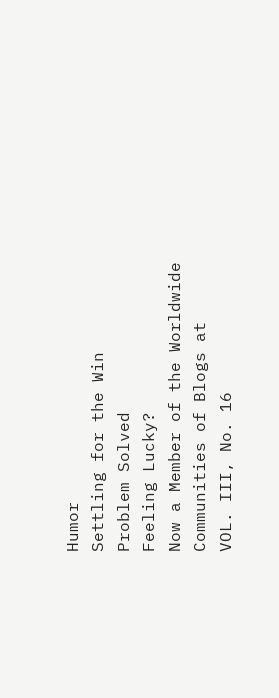Humor
Settling for the Win
Problem Solved
Feeling Lucky?
Now a Member of the Worldwide Communities of Blogs at
VOL. III, No. 16